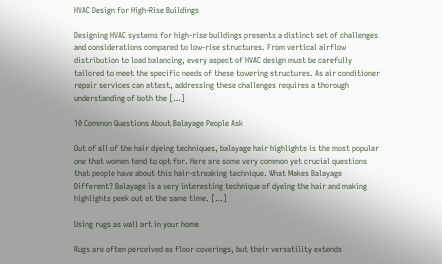HVAC Design for High-Rise Buildings

Designing HVAC systems for high-rise buildings presents a distinct set of challenges and considerations compared to low-rise structures. From vertical airflow distribution to load balancing, every aspect of HVAC design must be carefully tailored to meet the specific needs of these towering structures. As air conditioner repair services can attest, addressing these challenges requires a thorough understanding of both the […]

10 Common Questions About Balayage People Ask

Out of all of the hair dyeing techniques, balayage hair highlights is the most popular one that women tend to opt for. Here are some very common yet crucial questions that people have about this hair-streaking technique. What Makes Balayage Different? Balayage is a very interesting technique of dyeing the hair and making highlights peek out at the same time. […]

Using rugs as wall art in your home

Rugs are often perceived as floor coverings, but their versatility extends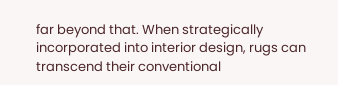far beyond that. When strategically incorporated into interior design, rugs can transcend their conventional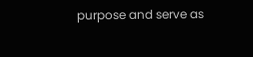purpose and serve as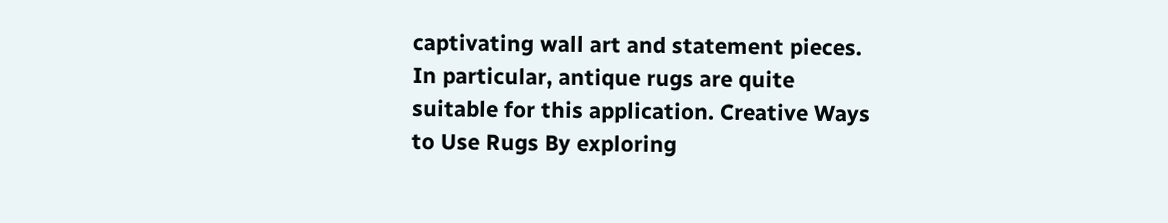captivating wall art and statement pieces. In particular, antique rugs are quite suitable for this application. Creative Ways to Use Rugs By exploring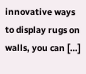innovative ways to display rugs on walls, you can […]